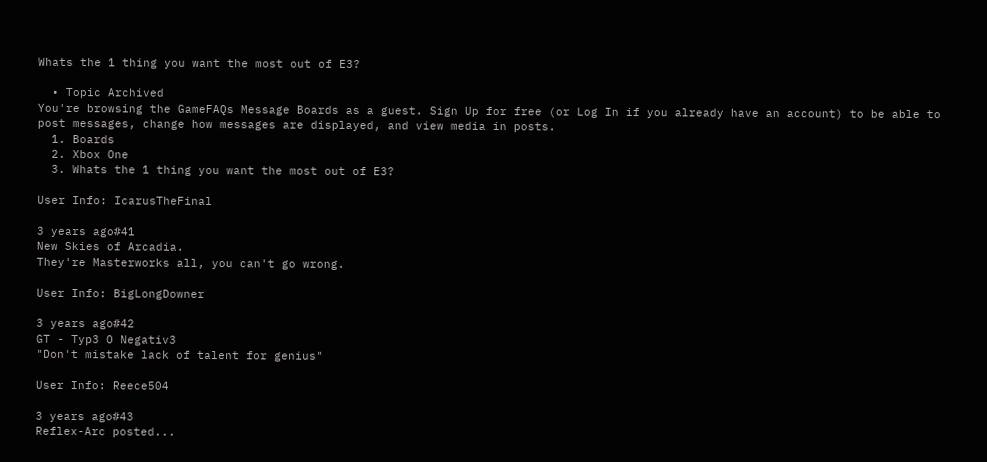Whats the 1 thing you want the most out of E3?

  • Topic Archived
You're browsing the GameFAQs Message Boards as a guest. Sign Up for free (or Log In if you already have an account) to be able to post messages, change how messages are displayed, and view media in posts.
  1. Boards
  2. Xbox One
  3. Whats the 1 thing you want the most out of E3?

User Info: IcarusTheFinal

3 years ago#41
New Skies of Arcadia.
They're Masterworks all, you can't go wrong.

User Info: BigLongDowner

3 years ago#42
GT - Typ3 O Negativ3
"Don't mistake lack of talent for genius"

User Info: Reece504

3 years ago#43
Reflex-Arc posted...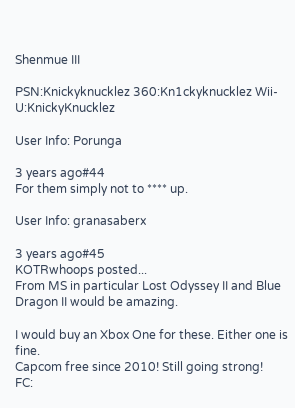Shenmue III

PSN:Knickyknucklez 360:Kn1ckyknucklez Wii-U:KnickyKnucklez

User Info: Porunga

3 years ago#44
For them simply not to **** up.

User Info: granasaberx

3 years ago#45
KOTRwhoops posted...
From MS in particular Lost Odyssey II and Blue Dragon II would be amazing.

I would buy an Xbox One for these. Either one is fine.
Capcom free since 2010! Still going strong!
FC: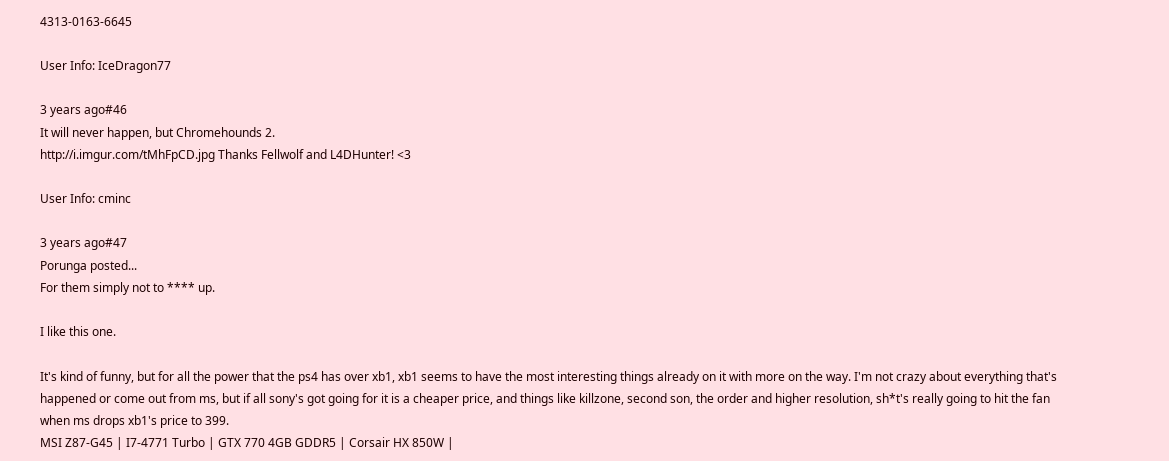4313-0163-6645

User Info: IceDragon77

3 years ago#46
It will never happen, but Chromehounds 2.
http://i.imgur.com/tMhFpCD.jpg Thanks Fellwolf and L4DHunter! <3

User Info: cminc

3 years ago#47
Porunga posted...
For them simply not to **** up.

I like this one.

It's kind of funny, but for all the power that the ps4 has over xb1, xb1 seems to have the most interesting things already on it with more on the way. I'm not crazy about everything that's happened or come out from ms, but if all sony's got going for it is a cheaper price, and things like killzone, second son, the order and higher resolution, sh*t's really going to hit the fan when ms drops xb1's price to 399.
MSI Z87-G45 | I7-4771 Turbo | GTX 770 4GB GDDR5 | Corsair HX 850W |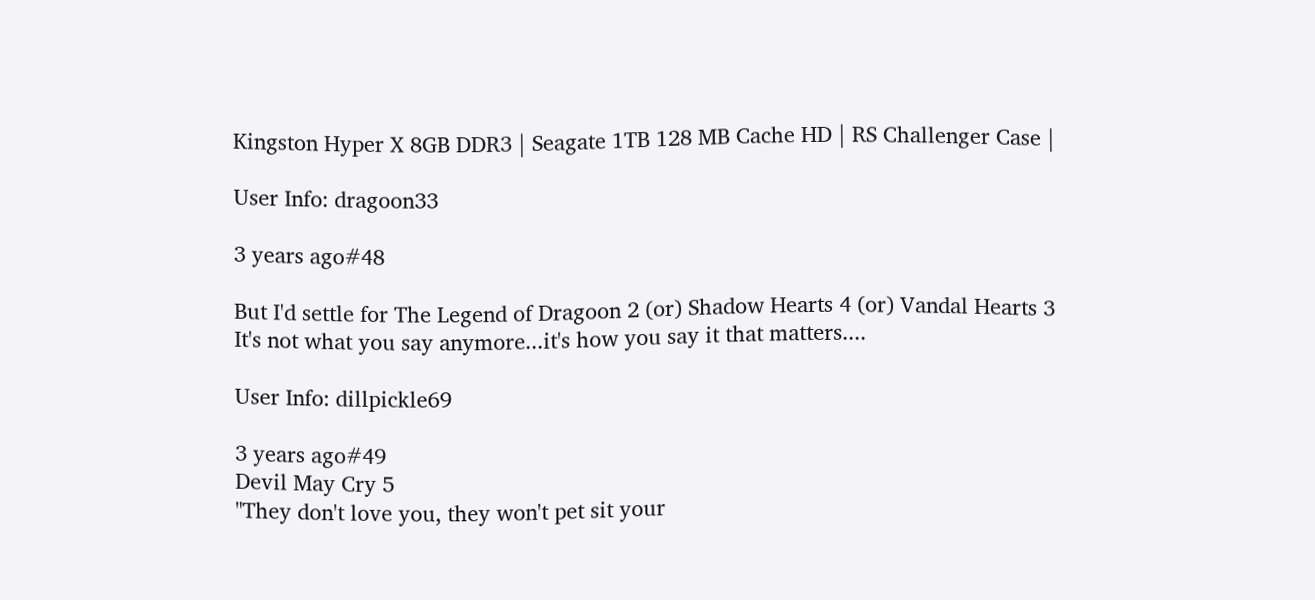Kingston Hyper X 8GB DDR3 | Seagate 1TB 128 MB Cache HD | RS Challenger Case |

User Info: dragoon33

3 years ago#48

But I'd settle for The Legend of Dragoon 2 (or) Shadow Hearts 4 (or) Vandal Hearts 3
It's not what you say anymore...it's how you say it that matters....

User Info: dillpickle69

3 years ago#49
Devil May Cry 5
"They don't love you, they won't pet sit your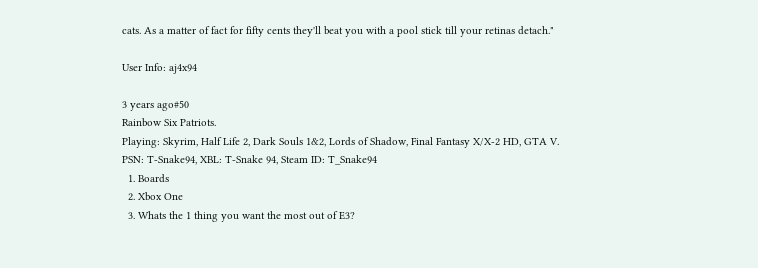cats. As a matter of fact for fifty cents they'll beat you with a pool stick till your retinas detach."

User Info: aj4x94

3 years ago#50
Rainbow Six Patriots.
Playing: Skyrim, Half Life 2, Dark Souls 1&2, Lords of Shadow, Final Fantasy X/X-2 HD, GTA V.
PSN: T-Snake94, XBL: T-Snake 94, Steam ID: T_Snake94
  1. Boards
  2. Xbox One
  3. Whats the 1 thing you want the most out of E3?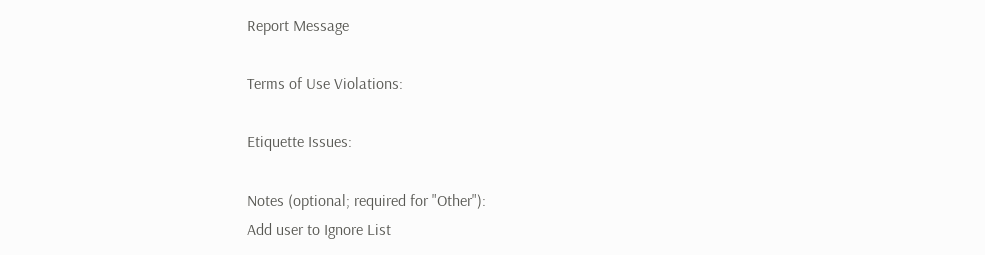Report Message

Terms of Use Violations:

Etiquette Issues:

Notes (optional; required for "Other"):
Add user to Ignore List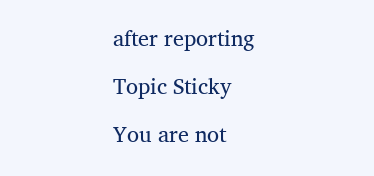after reporting

Topic Sticky

You are not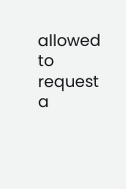allowed to request a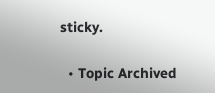sticky.

  • Topic Archived